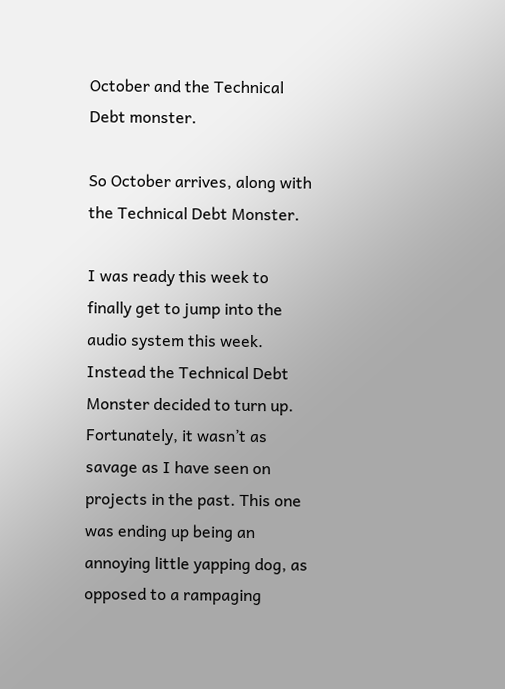October and the Technical Debt monster.

So October arrives, along with the Technical Debt Monster.

I was ready this week to finally get to jump into the audio system this week. Instead the Technical Debt Monster decided to turn up. Fortunately, it wasn’t as savage as I have seen on projects in the past. This one was ending up being an annoying little yapping dog, as opposed to a rampaging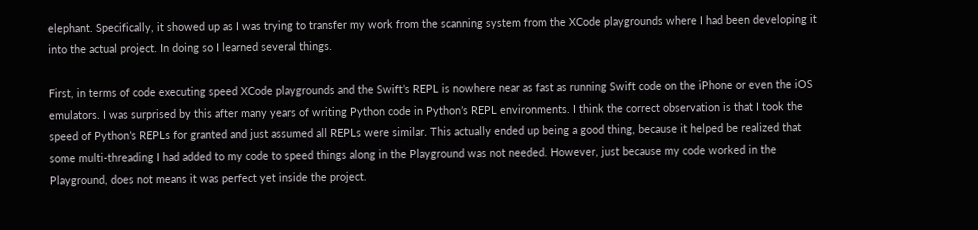elephant. Specifically, it showed up as I was trying to transfer my work from the scanning system from the XCode playgrounds where I had been developing it into the actual project. In doing so I learned several things.

First, in terms of code executing speed XCode playgrounds and the Swift’s REPL is nowhere near as fast as running Swift code on the iPhone or even the iOS emulators. I was surprised by this after many years of writing Python code in Python’s REPL environments. I think the correct observation is that I took the speed of Python’s REPLs for granted and just assumed all REPLs were similar. This actually ended up being a good thing, because it helped be realized that some multi-threading I had added to my code to speed things along in the Playground was not needed. However, just because my code worked in the Playground, does not means it was perfect yet inside the project.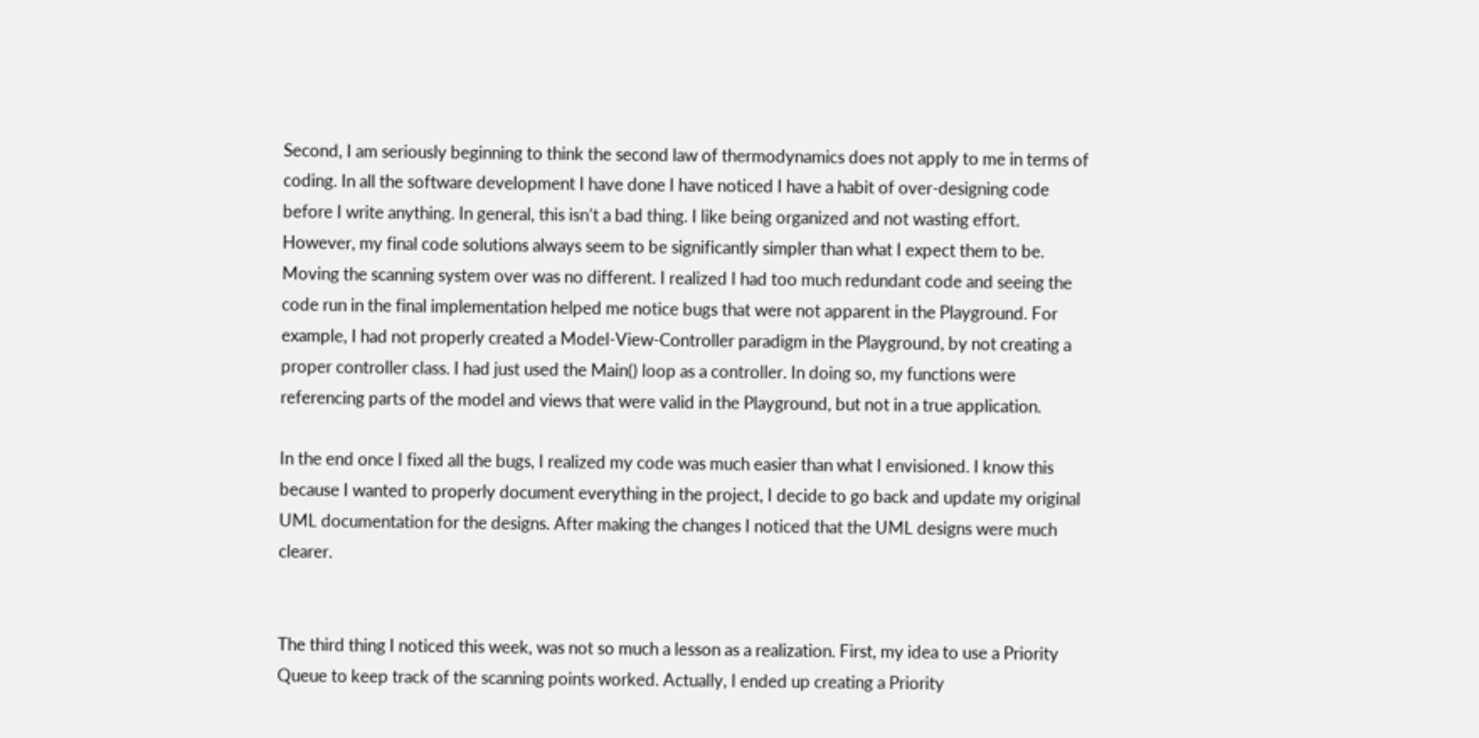Second, I am seriously beginning to think the second law of thermodynamics does not apply to me in terms of coding. In all the software development I have done I have noticed I have a habit of over-designing code before I write anything. In general, this isn’t a bad thing. I like being organized and not wasting effort. However, my final code solutions always seem to be significantly simpler than what I expect them to be. Moving the scanning system over was no different. I realized I had too much redundant code and seeing the code run in the final implementation helped me notice bugs that were not apparent in the Playground. For example, I had not properly created a Model-View-Controller paradigm in the Playground, by not creating a proper controller class. I had just used the Main() loop as a controller. In doing so, my functions were referencing parts of the model and views that were valid in the Playground, but not in a true application.

In the end once I fixed all the bugs, I realized my code was much easier than what I envisioned. I know this because I wanted to properly document everything in the project, I decide to go back and update my original UML documentation for the designs. After making the changes I noticed that the UML designs were much clearer.


The third thing I noticed this week, was not so much a lesson as a realization. First, my idea to use a Priority Queue to keep track of the scanning points worked. Actually, I ended up creating a Priority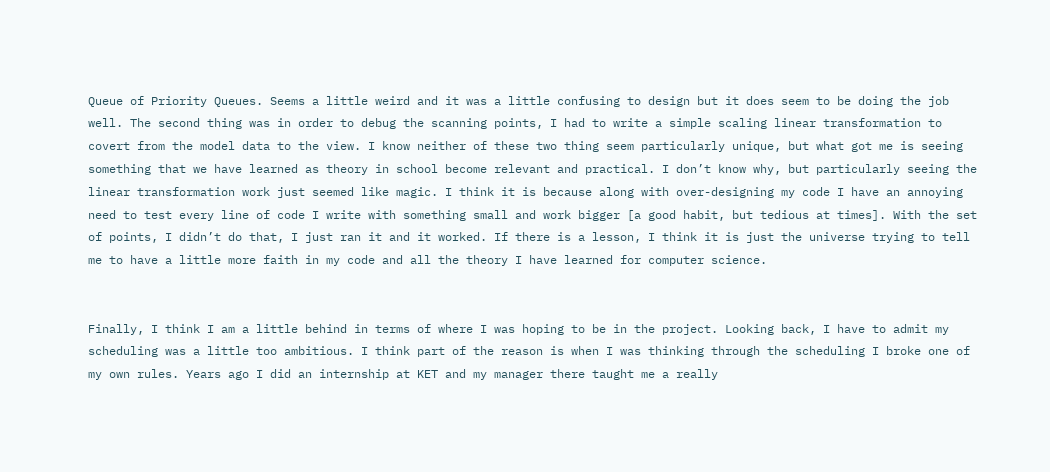Queue of Priority Queues. Seems a little weird and it was a little confusing to design but it does seem to be doing the job well. The second thing was in order to debug the scanning points, I had to write a simple scaling linear transformation to covert from the model data to the view. I know neither of these two thing seem particularly unique, but what got me is seeing something that we have learned as theory in school become relevant and practical. I don’t know why, but particularly seeing the linear transformation work just seemed like magic. I think it is because along with over-designing my code I have an annoying need to test every line of code I write with something small and work bigger [a good habit, but tedious at times]. With the set of points, I didn’t do that, I just ran it and it worked. If there is a lesson, I think it is just the universe trying to tell me to have a little more faith in my code and all the theory I have learned for computer science.


Finally, I think I am a little behind in terms of where I was hoping to be in the project. Looking back, I have to admit my scheduling was a little too ambitious. I think part of the reason is when I was thinking through the scheduling I broke one of my own rules. Years ago I did an internship at KET and my manager there taught me a really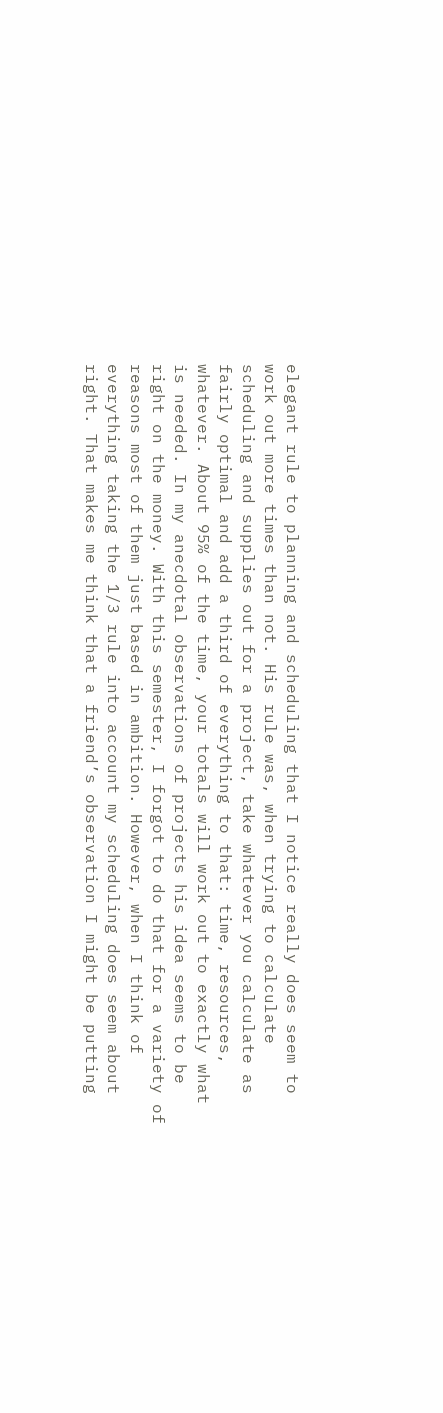elegant rule to planning and scheduling that I notice really does seem to work out more times than not. His rule was, when trying to calculate scheduling and supplies out for a project, take whatever you calculate as fairly optimal and add a third of everything to that: time, resources, whatever. About 95% of the time, your totals will work out to exactly what is needed. In my anecdotal observations of projects his idea seems to be right on the money. With this semester, I forgot to do that for a variety of reasons most of them just based in ambition. However, when I think of everything taking the 1/3 rule into account my scheduling does seem about right. That makes me think that a friend’s observation I might be putting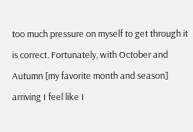too much pressure on myself to get through it is correct. Fortunately, with October and Autumn [my favorite month and season] arriving I feel like I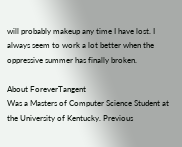will probably makeup any time I have lost. I always seem to work a lot better when the oppressive summer has finally broken.

About ForeverTangent
Was a Masters of Computer Science Student at the University of Kentucky. Previous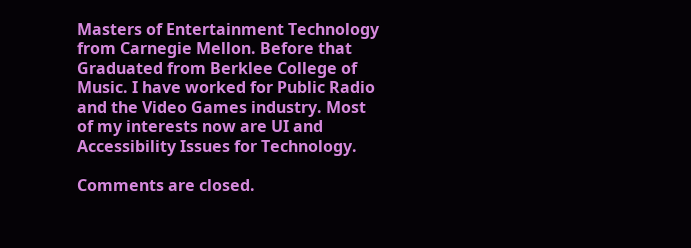Masters of Entertainment Technology from Carnegie Mellon. Before that Graduated from Berklee College of Music. I have worked for Public Radio and the Video Games industry. Most of my interests now are UI and Accessibility Issues for Technology.

Comments are closed.